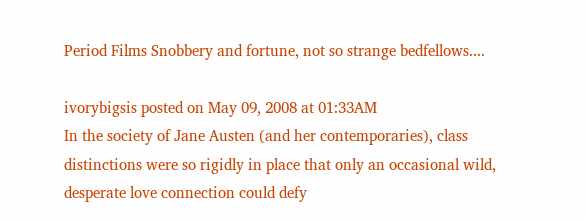Period Films Snobbery and fortune, not so strange bedfellows....

ivorybigsis posted on May 09, 2008 at 01:33AM
In the society of Jane Austen (and her contemporaries), class distinctions were so rigidly in place that only an occasional wild, desperate love connection could defy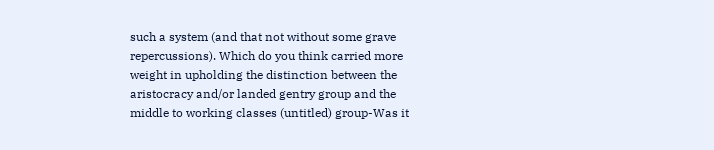such a system (and that not without some grave repercussions). Which do you think carried more weight in upholding the distinction between the aristocracy and/or landed gentry group and the middle to working classes (untitled) group-Was it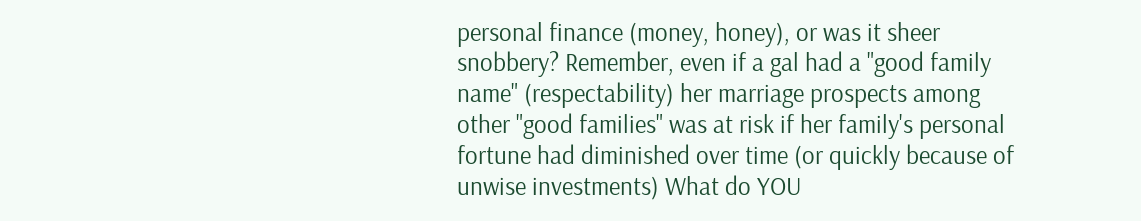personal finance (money, honey), or was it sheer snobbery? Remember, even if a gal had a "good family name" (respectability) her marriage prospects among other "good families" was at risk if her family's personal fortune had diminished over time (or quickly because of unwise investments) What do YOU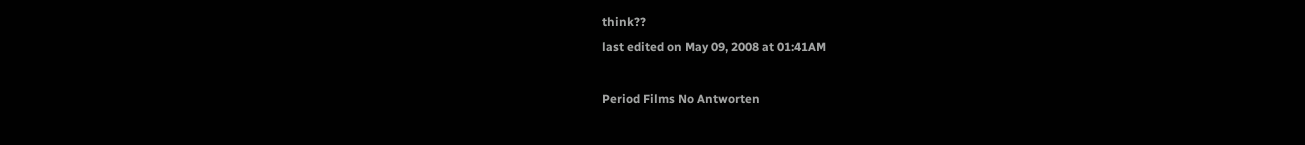think??
last edited on May 09, 2008 at 01:41AM

Period Films No Antworten